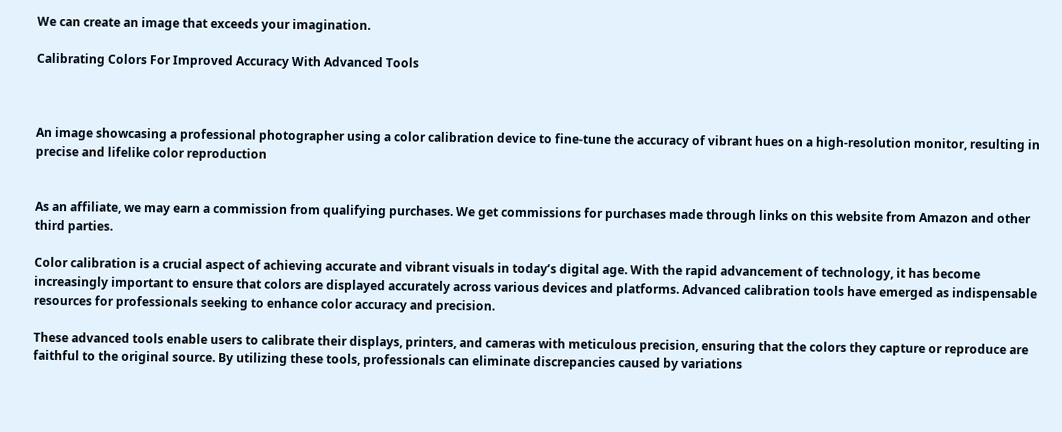We can create an image that exceeds your imagination.

Calibrating Colors For Improved Accuracy With Advanced Tools



An image showcasing a professional photographer using a color calibration device to fine-tune the accuracy of vibrant hues on a high-resolution monitor, resulting in precise and lifelike color reproduction


As an affiliate, we may earn a commission from qualifying purchases. We get commissions for purchases made through links on this website from Amazon and other third parties.

Color calibration is a crucial aspect of achieving accurate and vibrant visuals in today’s digital age. With the rapid advancement of technology, it has become increasingly important to ensure that colors are displayed accurately across various devices and platforms. Advanced calibration tools have emerged as indispensable resources for professionals seeking to enhance color accuracy and precision.

These advanced tools enable users to calibrate their displays, printers, and cameras with meticulous precision, ensuring that the colors they capture or reproduce are faithful to the original source. By utilizing these tools, professionals can eliminate discrepancies caused by variations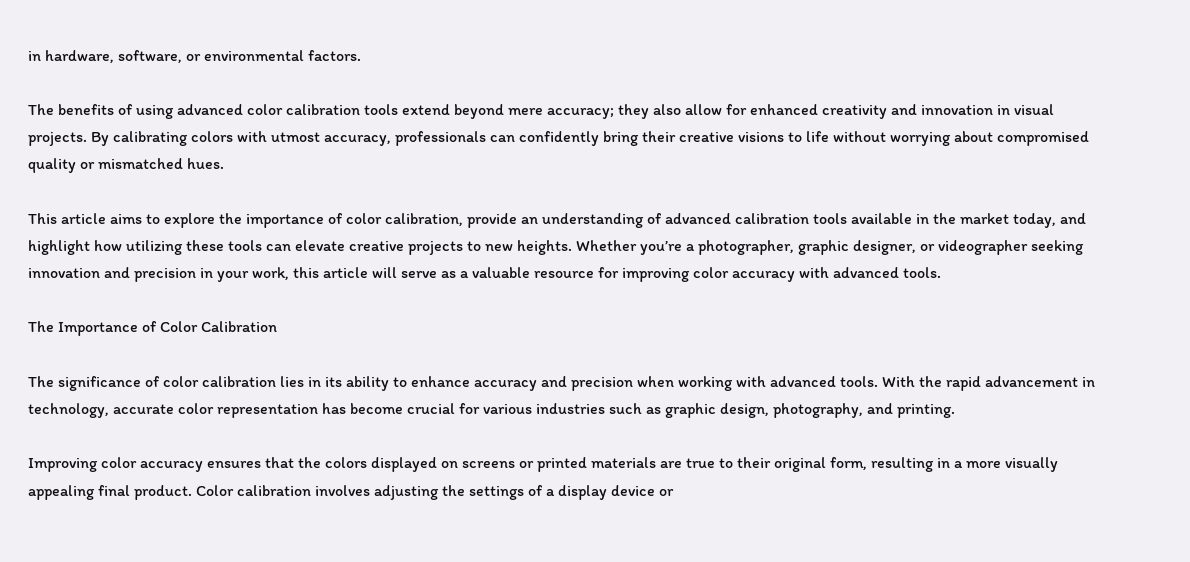in hardware, software, or environmental factors.

The benefits of using advanced color calibration tools extend beyond mere accuracy; they also allow for enhanced creativity and innovation in visual projects. By calibrating colors with utmost accuracy, professionals can confidently bring their creative visions to life without worrying about compromised quality or mismatched hues.

This article aims to explore the importance of color calibration, provide an understanding of advanced calibration tools available in the market today, and highlight how utilizing these tools can elevate creative projects to new heights. Whether you’re a photographer, graphic designer, or videographer seeking innovation and precision in your work, this article will serve as a valuable resource for improving color accuracy with advanced tools.

The Importance of Color Calibration

The significance of color calibration lies in its ability to enhance accuracy and precision when working with advanced tools. With the rapid advancement in technology, accurate color representation has become crucial for various industries such as graphic design, photography, and printing.

Improving color accuracy ensures that the colors displayed on screens or printed materials are true to their original form, resulting in a more visually appealing final product. Color calibration involves adjusting the settings of a display device or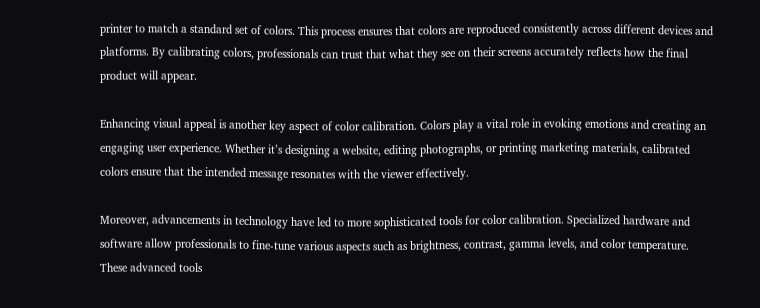printer to match a standard set of colors. This process ensures that colors are reproduced consistently across different devices and platforms. By calibrating colors, professionals can trust that what they see on their screens accurately reflects how the final product will appear.

Enhancing visual appeal is another key aspect of color calibration. Colors play a vital role in evoking emotions and creating an engaging user experience. Whether it’s designing a website, editing photographs, or printing marketing materials, calibrated colors ensure that the intended message resonates with the viewer effectively.

Moreover, advancements in technology have led to more sophisticated tools for color calibration. Specialized hardware and software allow professionals to fine-tune various aspects such as brightness, contrast, gamma levels, and color temperature. These advanced tools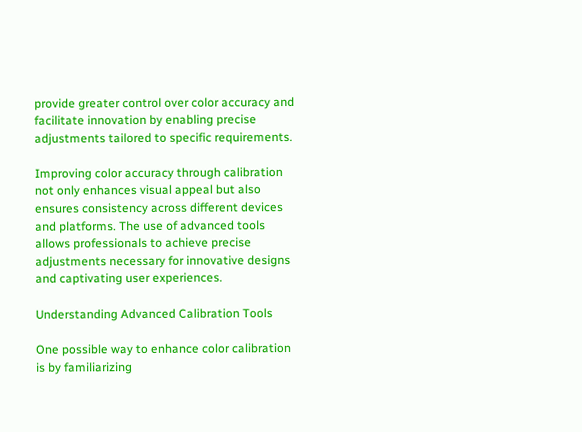provide greater control over color accuracy and facilitate innovation by enabling precise adjustments tailored to specific requirements.

Improving color accuracy through calibration not only enhances visual appeal but also ensures consistency across different devices and platforms. The use of advanced tools allows professionals to achieve precise adjustments necessary for innovative designs and captivating user experiences.

Understanding Advanced Calibration Tools

One possible way to enhance color calibration is by familiarizing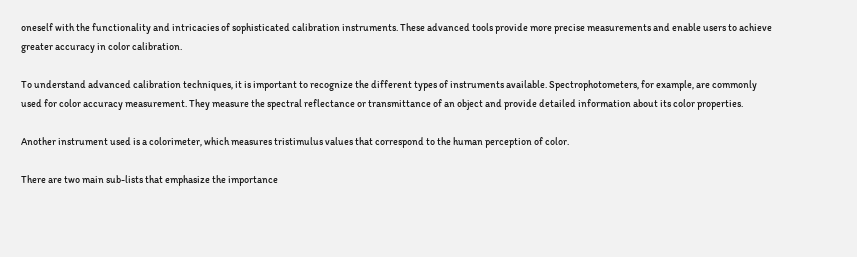oneself with the functionality and intricacies of sophisticated calibration instruments. These advanced tools provide more precise measurements and enable users to achieve greater accuracy in color calibration.

To understand advanced calibration techniques, it is important to recognize the different types of instruments available. Spectrophotometers, for example, are commonly used for color accuracy measurement. They measure the spectral reflectance or transmittance of an object and provide detailed information about its color properties.

Another instrument used is a colorimeter, which measures tristimulus values that correspond to the human perception of color.

There are two main sub-lists that emphasize the importance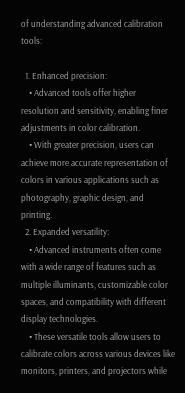of understanding advanced calibration tools:

  1. Enhanced precision:
    • Advanced tools offer higher resolution and sensitivity, enabling finer adjustments in color calibration.
    • With greater precision, users can achieve more accurate representation of colors in various applications such as photography, graphic design, and printing.
  2. Expanded versatility:
    • Advanced instruments often come with a wide range of features such as multiple illuminants, customizable color spaces, and compatibility with different display technologies.
    • These versatile tools allow users to calibrate colors across various devices like monitors, printers, and projectors while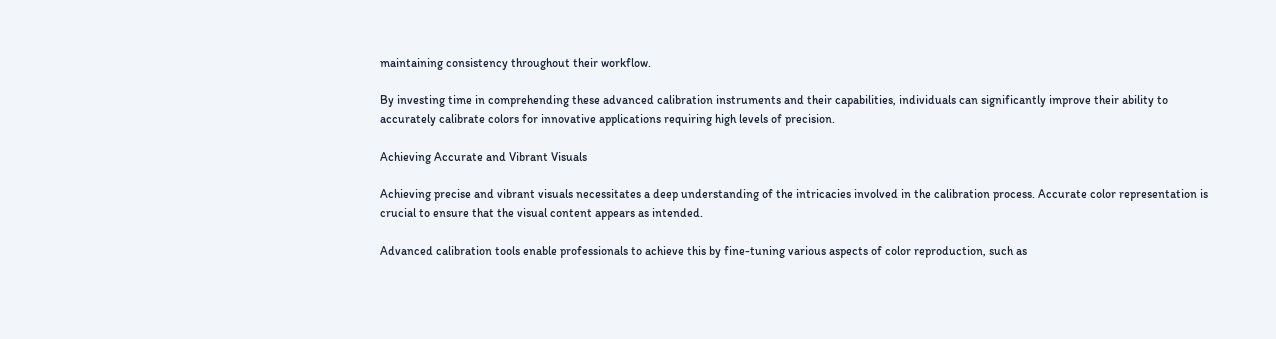maintaining consistency throughout their workflow.

By investing time in comprehending these advanced calibration instruments and their capabilities, individuals can significantly improve their ability to accurately calibrate colors for innovative applications requiring high levels of precision.

Achieving Accurate and Vibrant Visuals

Achieving precise and vibrant visuals necessitates a deep understanding of the intricacies involved in the calibration process. Accurate color representation is crucial to ensure that the visual content appears as intended.

Advanced calibration tools enable professionals to achieve this by fine-tuning various aspects of color reproduction, such as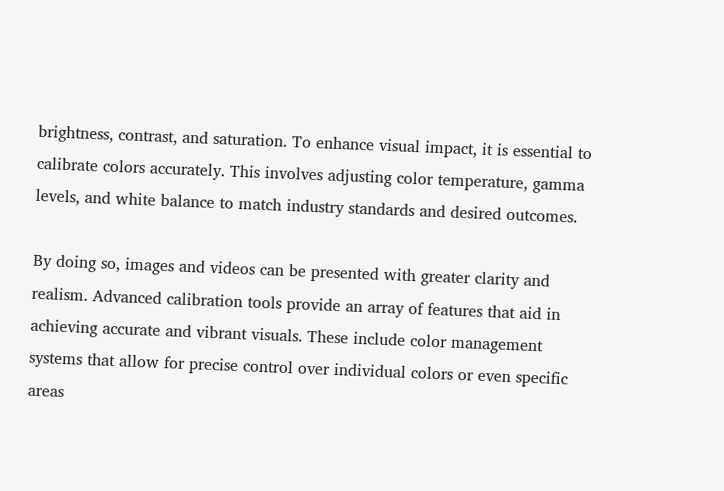brightness, contrast, and saturation. To enhance visual impact, it is essential to calibrate colors accurately. This involves adjusting color temperature, gamma levels, and white balance to match industry standards and desired outcomes.

By doing so, images and videos can be presented with greater clarity and realism. Advanced calibration tools provide an array of features that aid in achieving accurate and vibrant visuals. These include color management systems that allow for precise control over individual colors or even specific areas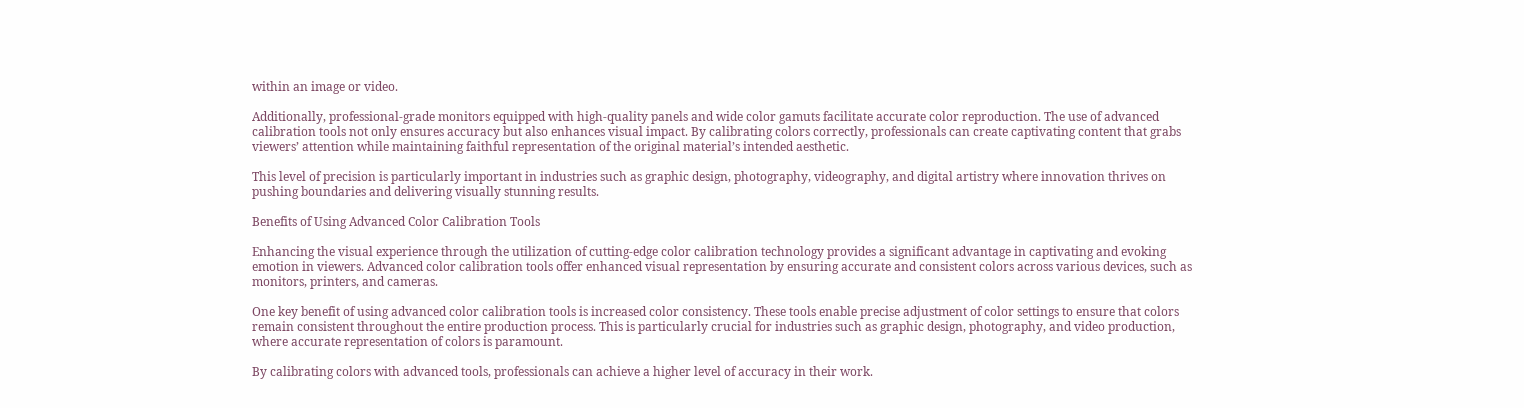within an image or video.

Additionally, professional-grade monitors equipped with high-quality panels and wide color gamuts facilitate accurate color reproduction. The use of advanced calibration tools not only ensures accuracy but also enhances visual impact. By calibrating colors correctly, professionals can create captivating content that grabs viewers’ attention while maintaining faithful representation of the original material’s intended aesthetic.

This level of precision is particularly important in industries such as graphic design, photography, videography, and digital artistry where innovation thrives on pushing boundaries and delivering visually stunning results.

Benefits of Using Advanced Color Calibration Tools

Enhancing the visual experience through the utilization of cutting-edge color calibration technology provides a significant advantage in captivating and evoking emotion in viewers. Advanced color calibration tools offer enhanced visual representation by ensuring accurate and consistent colors across various devices, such as monitors, printers, and cameras.

One key benefit of using advanced color calibration tools is increased color consistency. These tools enable precise adjustment of color settings to ensure that colors remain consistent throughout the entire production process. This is particularly crucial for industries such as graphic design, photography, and video production, where accurate representation of colors is paramount.

By calibrating colors with advanced tools, professionals can achieve a higher level of accuracy in their work.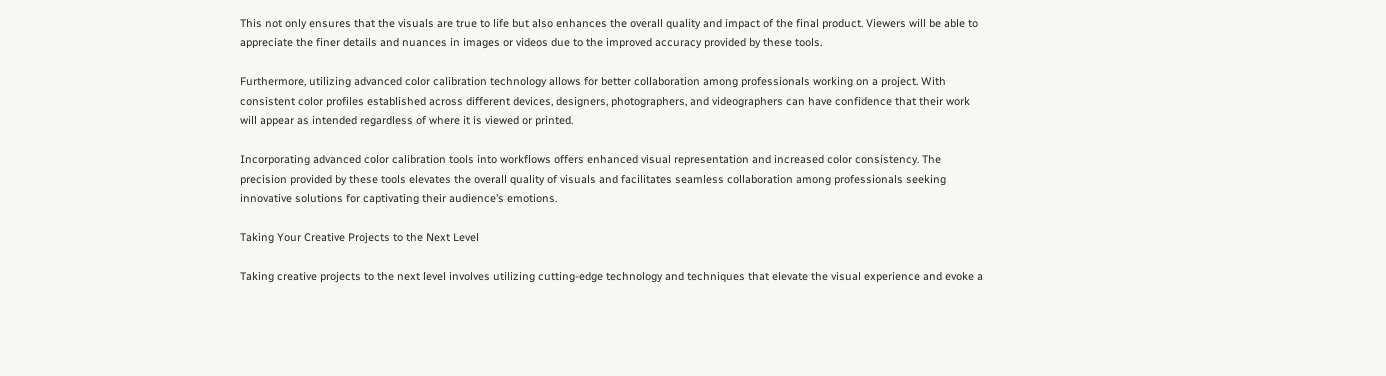This not only ensures that the visuals are true to life but also enhances the overall quality and impact of the final product. Viewers will be able to appreciate the finer details and nuances in images or videos due to the improved accuracy provided by these tools.

Furthermore, utilizing advanced color calibration technology allows for better collaboration among professionals working on a project. With consistent color profiles established across different devices, designers, photographers, and videographers can have confidence that their work will appear as intended regardless of where it is viewed or printed.

Incorporating advanced color calibration tools into workflows offers enhanced visual representation and increased color consistency. The precision provided by these tools elevates the overall quality of visuals and facilitates seamless collaboration among professionals seeking innovative solutions for captivating their audience’s emotions.

Taking Your Creative Projects to the Next Level

Taking creative projects to the next level involves utilizing cutting-edge technology and techniques that elevate the visual experience and evoke a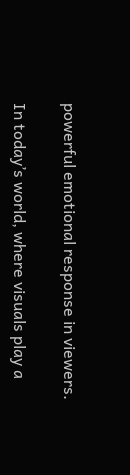powerful emotional response in viewers.

In today’s world, where visuals play a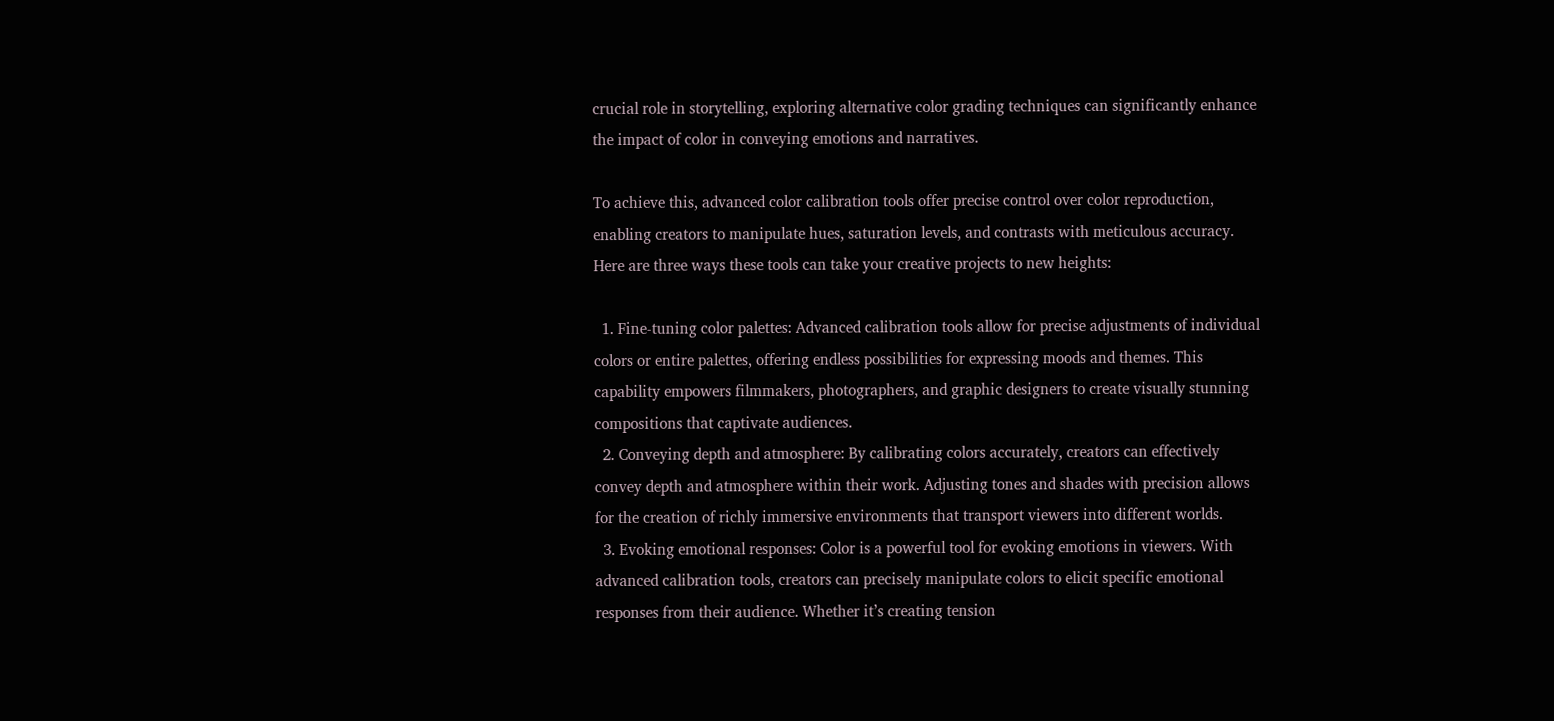crucial role in storytelling, exploring alternative color grading techniques can significantly enhance the impact of color in conveying emotions and narratives.

To achieve this, advanced color calibration tools offer precise control over color reproduction, enabling creators to manipulate hues, saturation levels, and contrasts with meticulous accuracy. Here are three ways these tools can take your creative projects to new heights:

  1. Fine-tuning color palettes: Advanced calibration tools allow for precise adjustments of individual colors or entire palettes, offering endless possibilities for expressing moods and themes. This capability empowers filmmakers, photographers, and graphic designers to create visually stunning compositions that captivate audiences.
  2. Conveying depth and atmosphere: By calibrating colors accurately, creators can effectively convey depth and atmosphere within their work. Adjusting tones and shades with precision allows for the creation of richly immersive environments that transport viewers into different worlds.
  3. Evoking emotional responses: Color is a powerful tool for evoking emotions in viewers. With advanced calibration tools, creators can precisely manipulate colors to elicit specific emotional responses from their audience. Whether it’s creating tension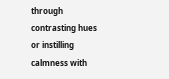through contrasting hues or instilling calmness with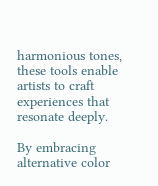harmonious tones, these tools enable artists to craft experiences that resonate deeply.

By embracing alternative color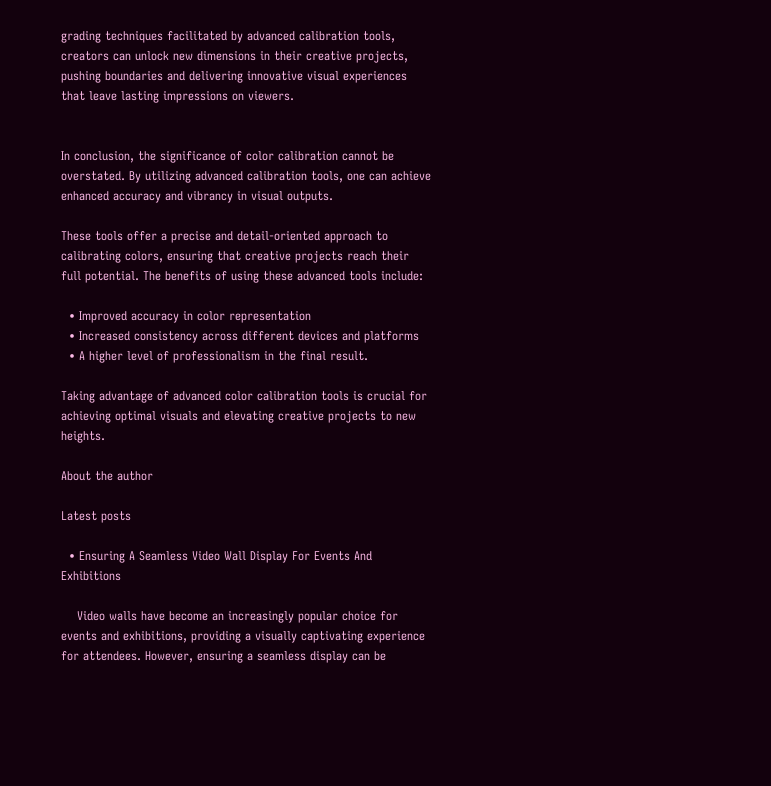grading techniques facilitated by advanced calibration tools, creators can unlock new dimensions in their creative projects, pushing boundaries and delivering innovative visual experiences that leave lasting impressions on viewers.


In conclusion, the significance of color calibration cannot be overstated. By utilizing advanced calibration tools, one can achieve enhanced accuracy and vibrancy in visual outputs.

These tools offer a precise and detail-oriented approach to calibrating colors, ensuring that creative projects reach their full potential. The benefits of using these advanced tools include:

  • Improved accuracy in color representation
  • Increased consistency across different devices and platforms
  • A higher level of professionalism in the final result.

Taking advantage of advanced color calibration tools is crucial for achieving optimal visuals and elevating creative projects to new heights.

About the author

Latest posts

  • Ensuring A Seamless Video Wall Display For Events And Exhibitions

    Video walls have become an increasingly popular choice for events and exhibitions, providing a visually captivating experience for attendees. However, ensuring a seamless display can be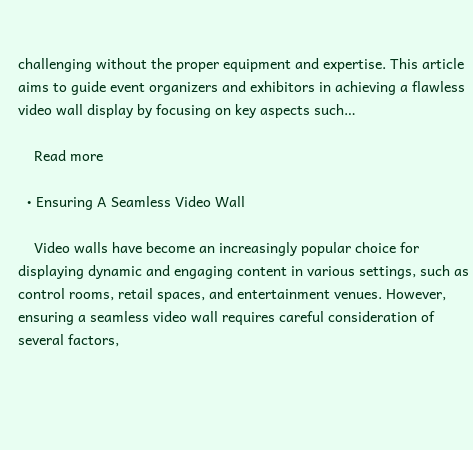challenging without the proper equipment and expertise. This article aims to guide event organizers and exhibitors in achieving a flawless video wall display by focusing on key aspects such…

    Read more

  • Ensuring A Seamless Video Wall

    Video walls have become an increasingly popular choice for displaying dynamic and engaging content in various settings, such as control rooms, retail spaces, and entertainment venues. However, ensuring a seamless video wall requires careful consideration of several factors,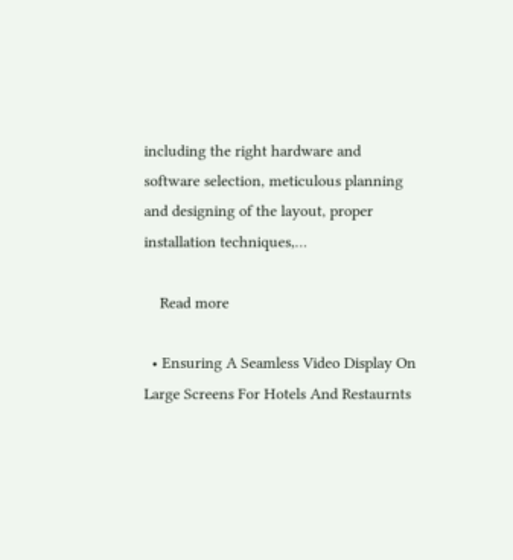including the right hardware and software selection, meticulous planning and designing of the layout, proper installation techniques,…

    Read more

  • Ensuring A Seamless Video Display On Large Screens For Hotels And Restaurnts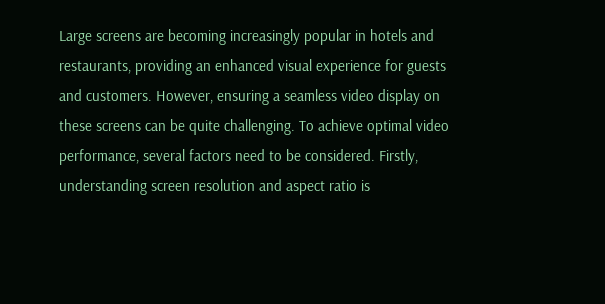Large screens are becoming increasingly popular in hotels and restaurants, providing an enhanced visual experience for guests and customers. However, ensuring a seamless video display on these screens can be quite challenging. To achieve optimal video performance, several factors need to be considered. Firstly, understanding screen resolution and aspect ratio is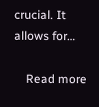crucial. It allows for…

    Read more